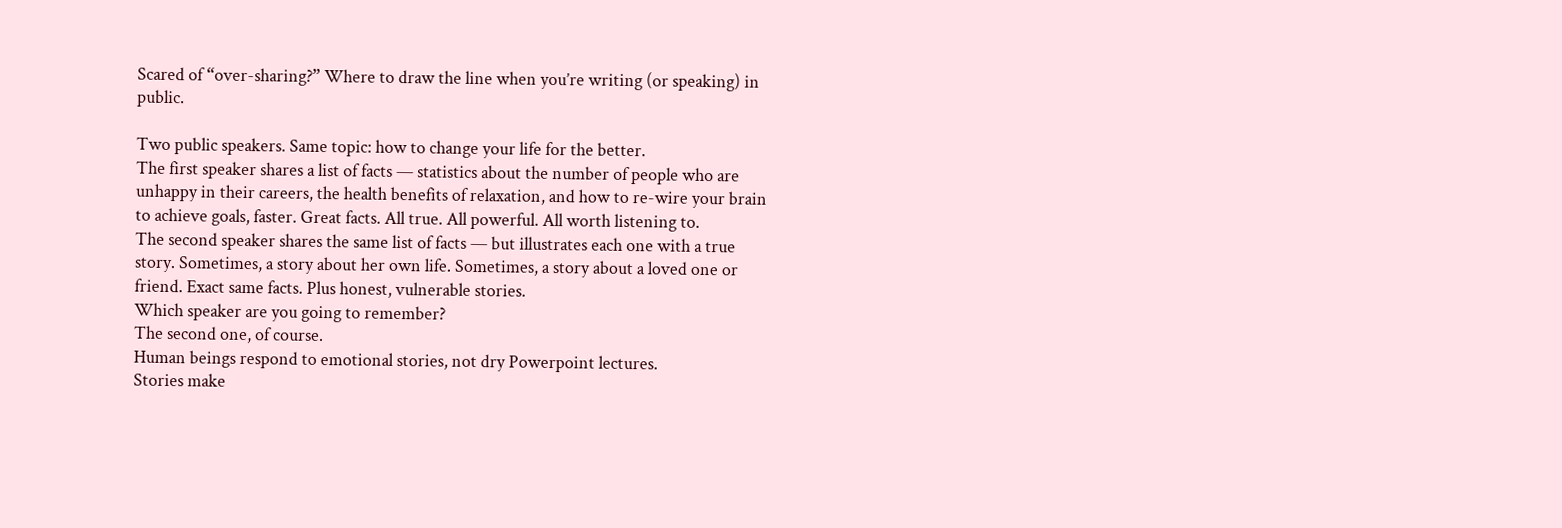Scared of “over-sharing?” Where to draw the line when you’re writing (or speaking) in public.

Two public speakers. Same topic: how to change your life for the better.
The first speaker shares a list of facts — statistics about the number of people who are unhappy in their careers, the health benefits of relaxation, and how to re-wire your brain to achieve goals, faster. Great facts. All true. All powerful. All worth listening to.
The second speaker shares the same list of facts — but illustrates each one with a true story. Sometimes, a story about her own life. Sometimes, a story about a loved one or friend. Exact same facts. Plus honest, vulnerable stories.
Which speaker are you going to remember?
The second one, of course.
Human beings respond to emotional stories, not dry Powerpoint lectures.
Stories make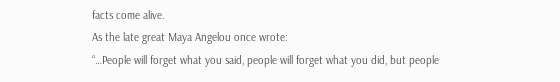facts come alive.
As the late great Maya Angelou once wrote:
“…People will forget what you said, people will forget what you did, but people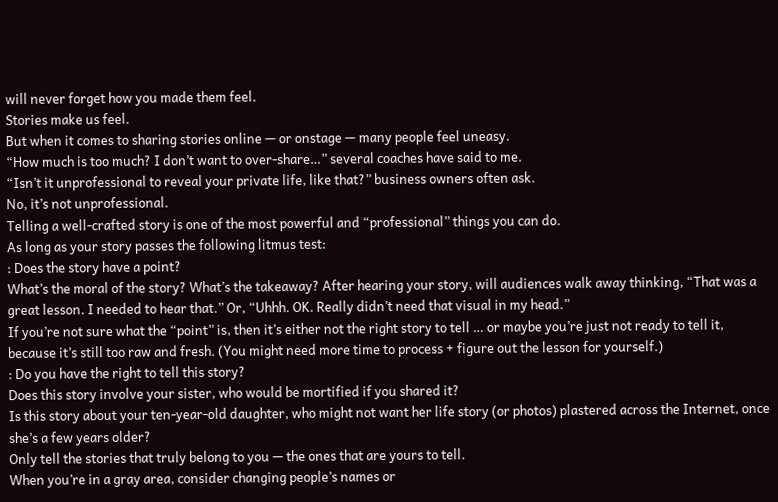will never forget how you made them feel.
Stories make us feel.
But when it comes to sharing stories online — or onstage — many people feel uneasy.
“How much is too much? I don’t want to over-share…” several coaches have said to me.
“Isn’t it unprofessional to reveal your private life, like that?” business owners often ask.
No, it’s not unprofessional.
Telling a well-crafted story is one of the most powerful and “professional” things you can do.
As long as your story passes the following litmus test:
: Does the story have a point?
What’s the moral of the story? What’s the takeaway? After hearing your story, will audiences walk away thinking, “That was a great lesson. I needed to hear that.” Or, “Uhhh. OK. Really didn’t need that visual in my head.”
If you’re not sure what the “point” is, then it’s either not the right story to tell … or maybe you’re just not ready to tell it, because it’s still too raw and fresh. (You might need more time to process + figure out the lesson for yourself.)
: Do you have the right to tell this story?
Does this story involve your sister, who would be mortified if you shared it?
Is this story about your ten-year-old daughter, who might not want her life story (or photos) plastered across the Internet, once she’s a few years older?
Only tell the stories that truly belong to you — the ones that are yours to tell.
When you’re in a gray area, consider changing people’s names or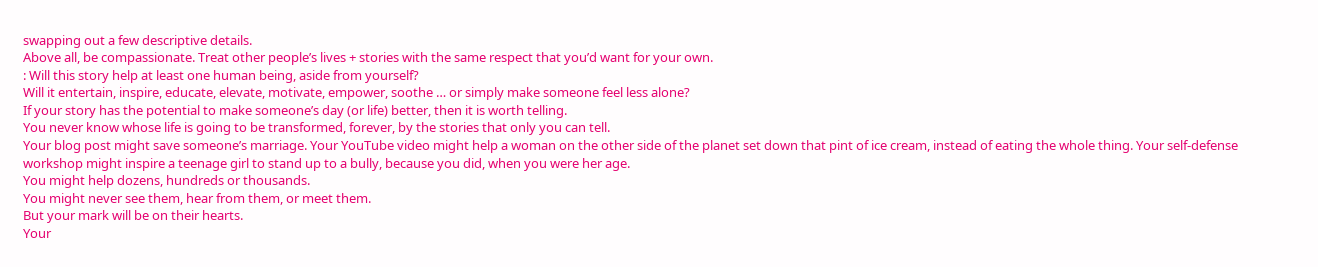swapping out a few descriptive details.
Above all, be compassionate. Treat other people’s lives + stories with the same respect that you’d want for your own.
: Will this story help at least one human being, aside from yourself?
Will it entertain, inspire, educate, elevate, motivate, empower, soothe … or simply make someone feel less alone?
If your story has the potential to make someone’s day (or life) better, then it is worth telling.
You never know whose life is going to be transformed, forever, by the stories that only you can tell.
Your blog post might save someone’s marriage. Your YouTube video might help a woman on the other side of the planet set down that pint of ice cream, instead of eating the whole thing. Your self-defense workshop might inspire a teenage girl to stand up to a bully, because you did, when you were her age.
You might help dozens, hundreds or thousands.
You might never see them, hear from them, or meet them.
But your mark will be on their hearts.
Your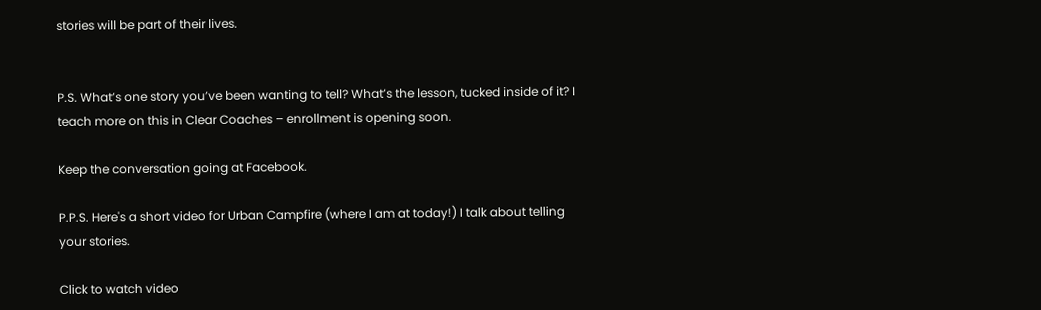stories will be part of their lives.


P.S. What’s one story you’ve been wanting to tell? What’s the lesson, tucked inside of it? I teach more on this in Clear Coaches – enrollment is opening soon.

Keep the conversation going at Facebook.

P.P.S. Here's a short video for Urban Campfire (where I am at today!) I talk about telling your stories.

Click to watch video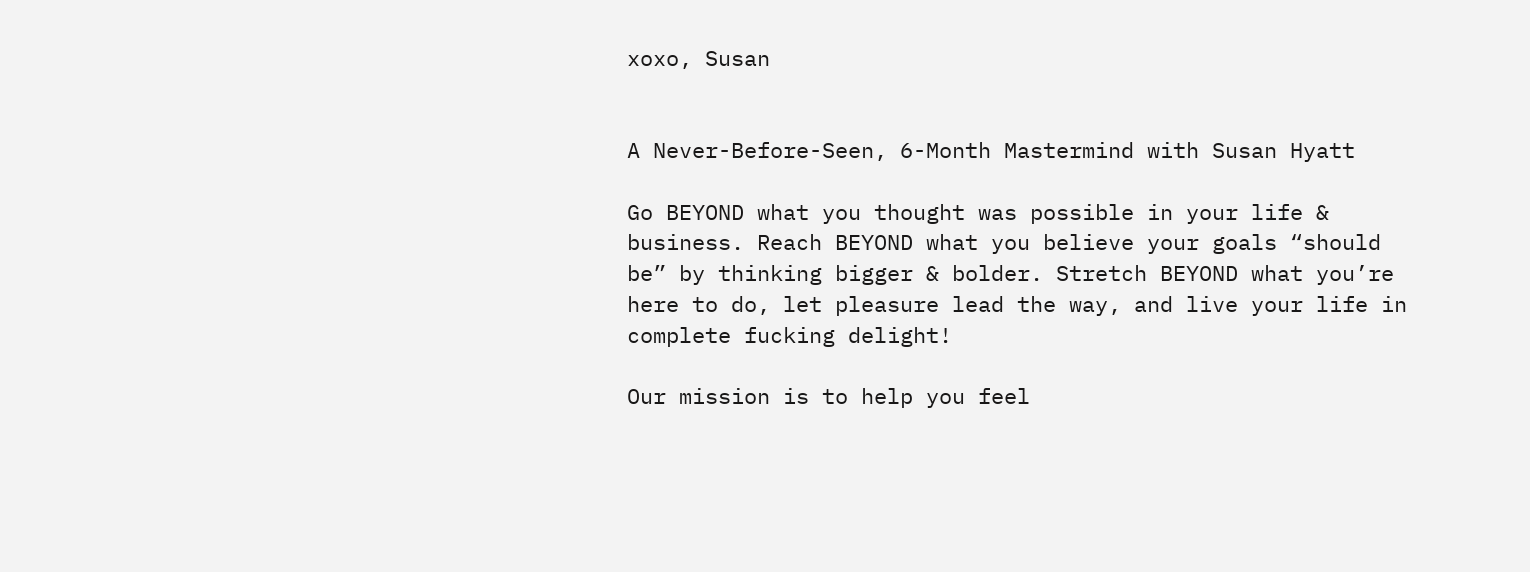xoxo, Susan


A Never-Before-Seen, 6-Month Mastermind with Susan Hyatt

Go BEYOND what you thought was possible in your life & business. Reach BEYOND what you believe your goals “should be” by thinking bigger & bolder. Stretch BEYOND what you’re here to do, let pleasure lead the way, and live your life in complete fucking delight!

Our mission is to help you feel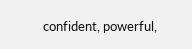confident, powerful,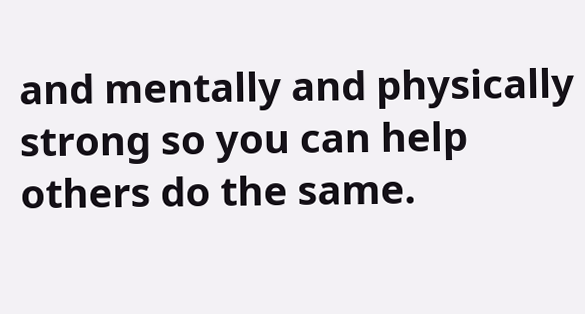and mentally and physically strong so you can help others do the same.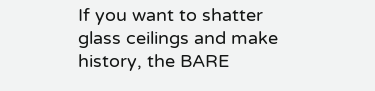If you want to shatter glass ceilings and make history, the BARE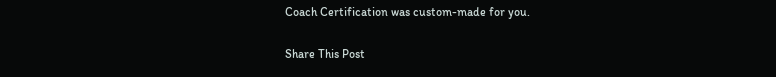Coach Certification was custom-made for you.

Share This Post